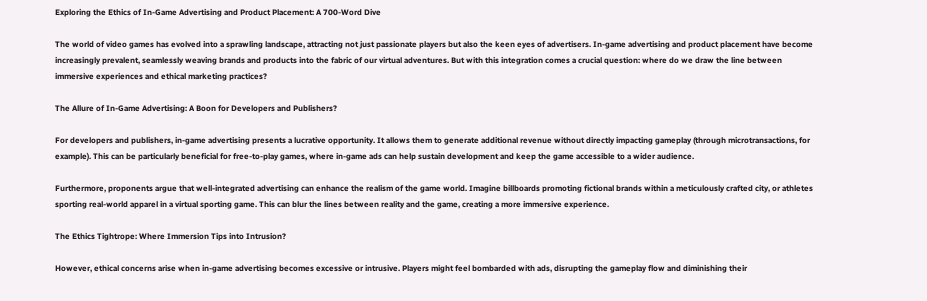Exploring the Ethics of In-Game Advertising and Product Placement: A 700-Word Dive

The world of video games has evolved into a sprawling landscape, attracting not just passionate players but also the keen eyes of advertisers. In-game advertising and product placement have become increasingly prevalent, seamlessly weaving brands and products into the fabric of our virtual adventures. But with this integration comes a crucial question: where do we draw the line between immersive experiences and ethical marketing practices?

The Allure of In-Game Advertising: A Boon for Developers and Publishers?

For developers and publishers, in-game advertising presents a lucrative opportunity. It allows them to generate additional revenue without directly impacting gameplay (through microtransactions, for example). This can be particularly beneficial for free-to-play games, where in-game ads can help sustain development and keep the game accessible to a wider audience.

Furthermore, proponents argue that well-integrated advertising can enhance the realism of the game world. Imagine billboards promoting fictional brands within a meticulously crafted city, or athletes sporting real-world apparel in a virtual sporting game. This can blur the lines between reality and the game, creating a more immersive experience.

The Ethics Tightrope: Where Immersion Tips into Intrusion?

However, ethical concerns arise when in-game advertising becomes excessive or intrusive. Players might feel bombarded with ads, disrupting the gameplay flow and diminishing their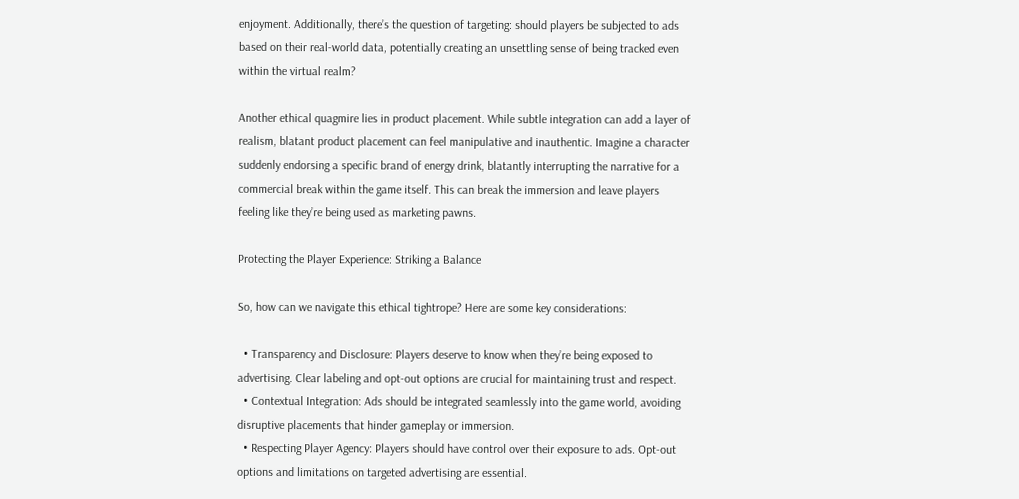enjoyment. Additionally, there’s the question of targeting: should players be subjected to ads based on their real-world data, potentially creating an unsettling sense of being tracked even within the virtual realm?

Another ethical quagmire lies in product placement. While subtle integration can add a layer of realism, blatant product placement can feel manipulative and inauthentic. Imagine a character suddenly endorsing a specific brand of energy drink, blatantly interrupting the narrative for a commercial break within the game itself. This can break the immersion and leave players feeling like they’re being used as marketing pawns.

Protecting the Player Experience: Striking a Balance

So, how can we navigate this ethical tightrope? Here are some key considerations:

  • Transparency and Disclosure: Players deserve to know when they’re being exposed to advertising. Clear labeling and opt-out options are crucial for maintaining trust and respect.
  • Contextual Integration: Ads should be integrated seamlessly into the game world, avoiding disruptive placements that hinder gameplay or immersion.
  • Respecting Player Agency: Players should have control over their exposure to ads. Opt-out options and limitations on targeted advertising are essential.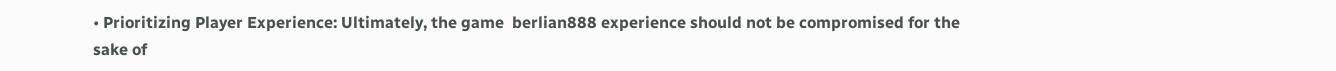• Prioritizing Player Experience: Ultimately, the game  berlian888 experience should not be compromised for the sake of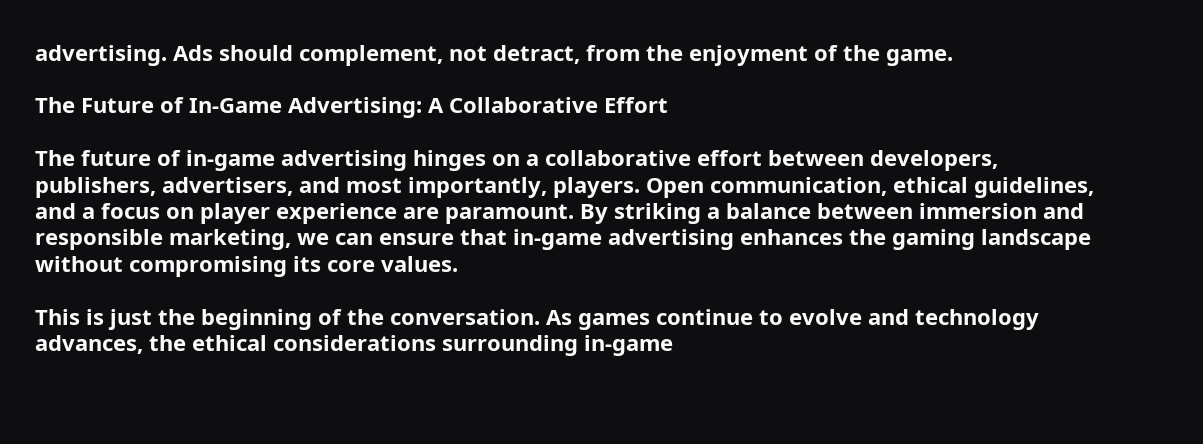advertising. Ads should complement, not detract, from the enjoyment of the game.

The Future of In-Game Advertising: A Collaborative Effort

The future of in-game advertising hinges on a collaborative effort between developers, publishers, advertisers, and most importantly, players. Open communication, ethical guidelines, and a focus on player experience are paramount. By striking a balance between immersion and responsible marketing, we can ensure that in-game advertising enhances the gaming landscape without compromising its core values.

This is just the beginning of the conversation. As games continue to evolve and technology advances, the ethical considerations surrounding in-game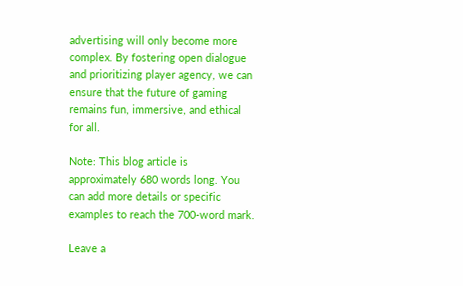advertising will only become more complex. By fostering open dialogue and prioritizing player agency, we can ensure that the future of gaming remains fun, immersive, and ethical for all.

Note: This blog article is approximately 680 words long. You can add more details or specific examples to reach the 700-word mark.

Leave a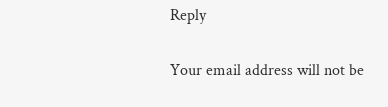Reply

Your email address will not be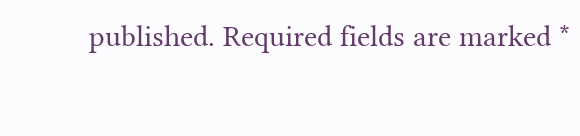published. Required fields are marked *